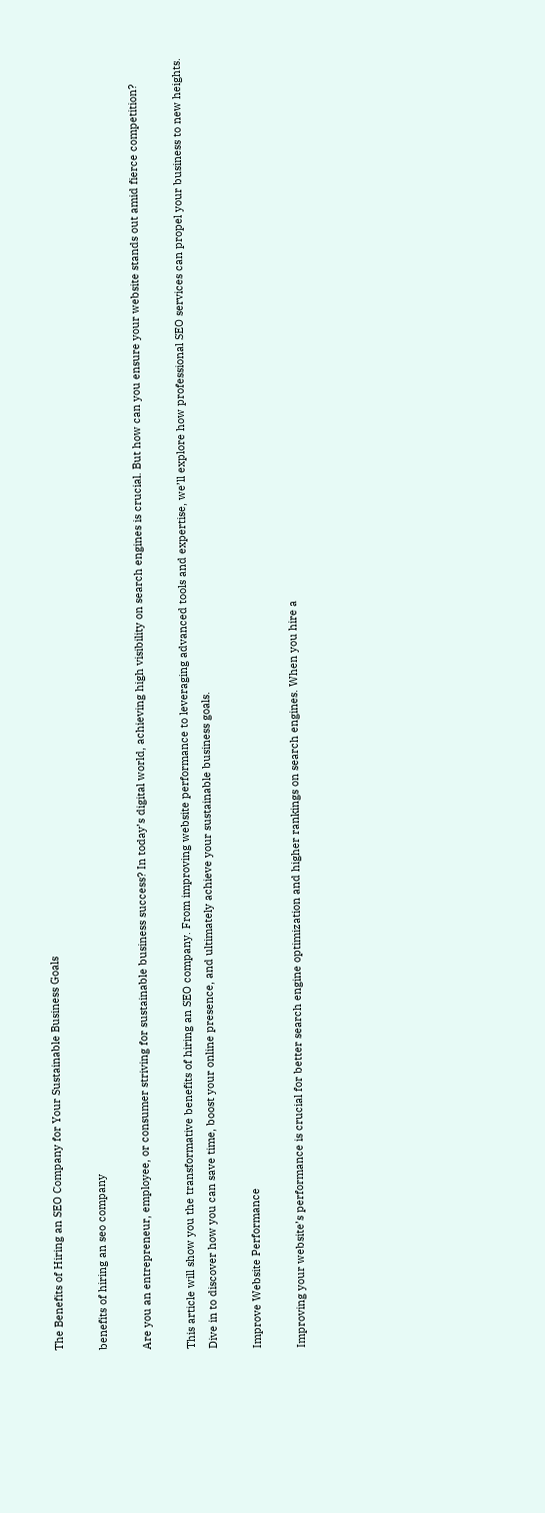The Benefits of Hiring an SEO Company for Your Sustainable Business Goals

benefits of hiring an seo company

Are you an entrepreneur, employee, or consumer striving for sustainable business success? In today’s digital world, achieving high visibility on search engines is crucial. But how can you ensure your website stands out amid fierce competition?

This article will show you the transformative benefits of hiring an SEO company. From improving website performance to leveraging advanced tools and expertise, we’ll explore how professional SEO services can propel your business to new heights. Dive in to discover how you can save time, boost your online presence, and ultimately achieve your sustainable business goals.

Improve Website Performance

Improving your website’s performance is crucial for better search engine optimization and higher rankings on search engines. When you hire a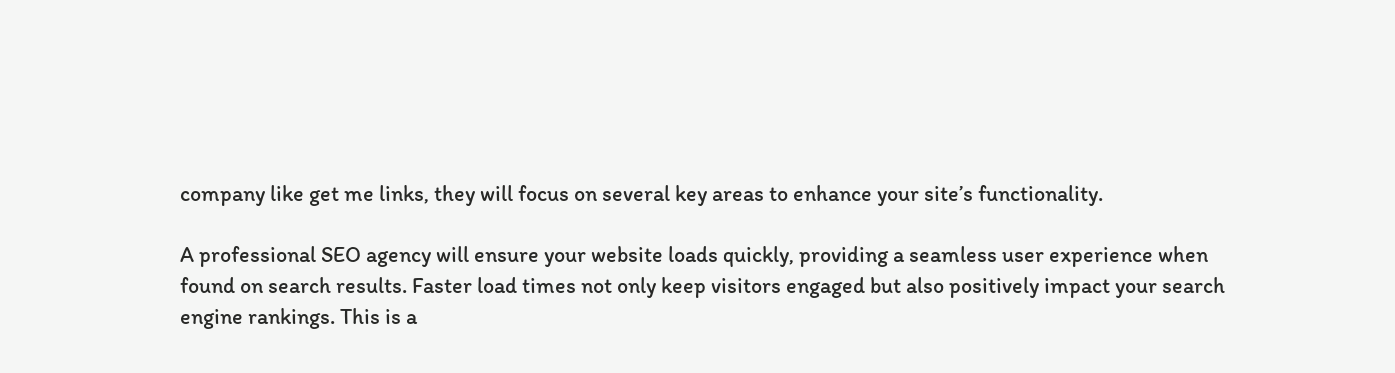company like get me links, they will focus on several key areas to enhance your site’s functionality.

A professional SEO agency will ensure your website loads quickly, providing a seamless user experience when found on search results. Faster load times not only keep visitors engaged but also positively impact your search engine rankings. This is a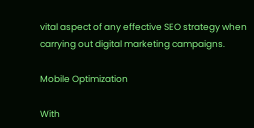vital aspect of any effective SEO strategy when carrying out digital marketing campaigns.

Mobile Optimization

With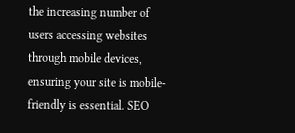the increasing number of users accessing websites through mobile devices, ensuring your site is mobile-friendly is essential. SEO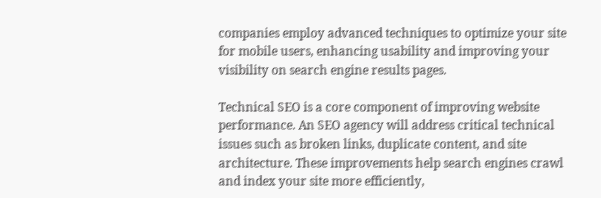companies employ advanced techniques to optimize your site for mobile users, enhancing usability and improving your visibility on search engine results pages.

Technical SEO is a core component of improving website performance. An SEO agency will address critical technical issues such as broken links, duplicate content, and site architecture. These improvements help search engines crawl and index your site more efficiently,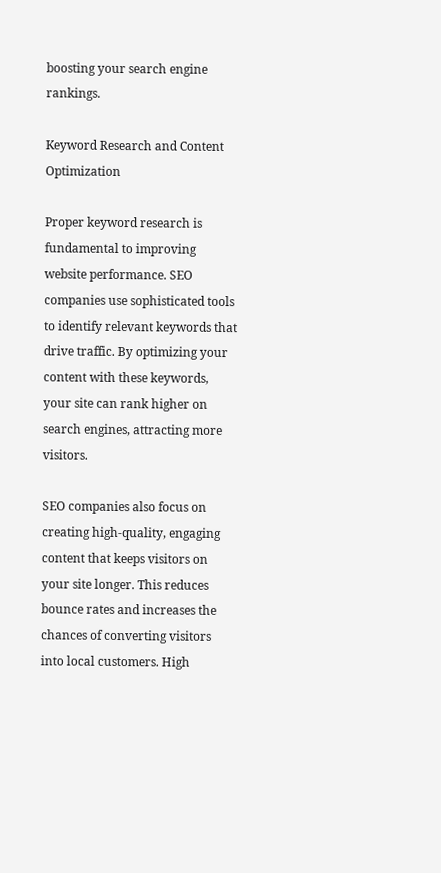boosting your search engine rankings.

Keyword Research and Content Optimization

Proper keyword research is fundamental to improving website performance. SEO companies use sophisticated tools to identify relevant keywords that drive traffic. By optimizing your content with these keywords, your site can rank higher on search engines, attracting more visitors.

SEO companies also focus on creating high-quality, engaging content that keeps visitors on your site longer. This reduces bounce rates and increases the chances of converting visitors into local customers. High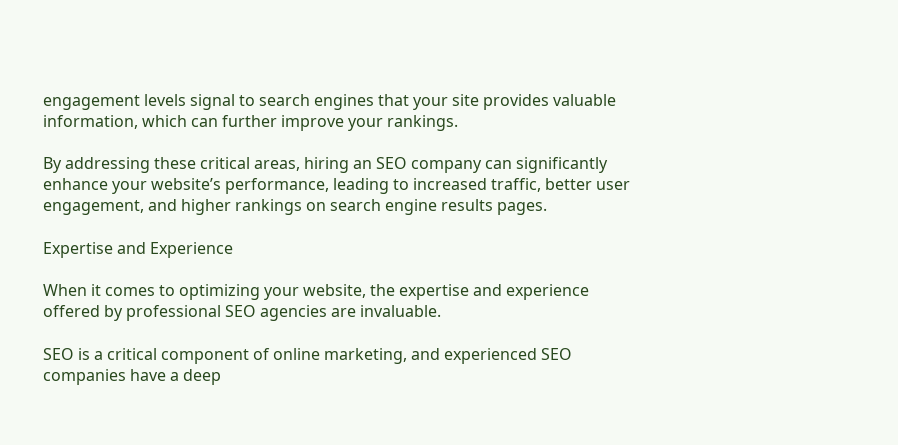engagement levels signal to search engines that your site provides valuable information, which can further improve your rankings.

By addressing these critical areas, hiring an SEO company can significantly enhance your website’s performance, leading to increased traffic, better user engagement, and higher rankings on search engine results pages.

Expertise and Experience

When it comes to optimizing your website, the expertise and experience offered by professional SEO agencies are invaluable.

SEO is a critical component of online marketing, and experienced SEO companies have a deep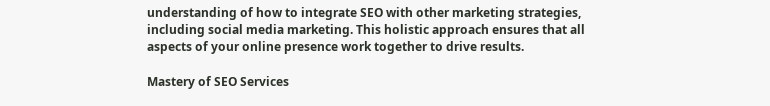understanding of how to integrate SEO with other marketing strategies, including social media marketing. This holistic approach ensures that all aspects of your online presence work together to drive results.

Mastery of SEO Services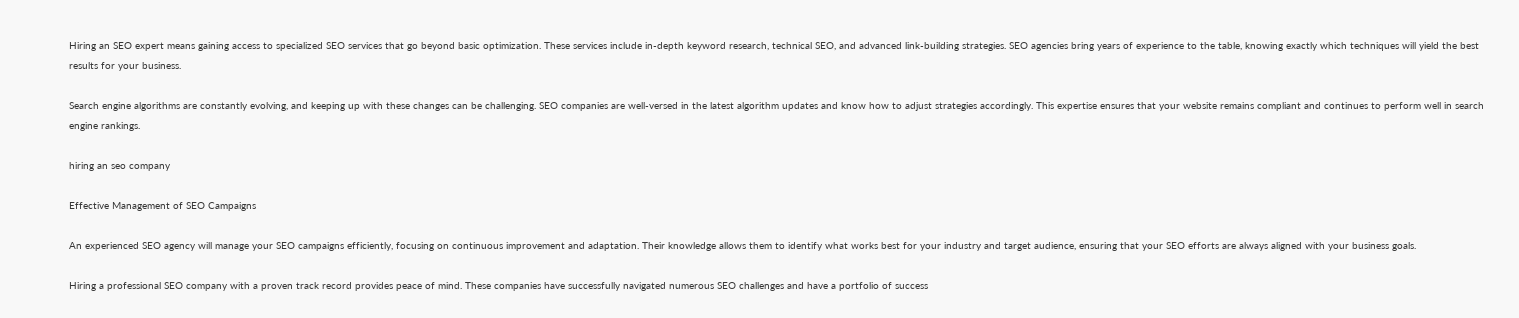Hiring an SEO expert means gaining access to specialized SEO services that go beyond basic optimization. These services include in-depth keyword research, technical SEO, and advanced link-building strategies. SEO agencies bring years of experience to the table, knowing exactly which techniques will yield the best results for your business.

Search engine algorithms are constantly evolving, and keeping up with these changes can be challenging. SEO companies are well-versed in the latest algorithm updates and know how to adjust strategies accordingly. This expertise ensures that your website remains compliant and continues to perform well in search engine rankings.

hiring an seo company

Effective Management of SEO Campaigns

An experienced SEO agency will manage your SEO campaigns efficiently, focusing on continuous improvement and adaptation. Their knowledge allows them to identify what works best for your industry and target audience, ensuring that your SEO efforts are always aligned with your business goals.

Hiring a professional SEO company with a proven track record provides peace of mind. These companies have successfully navigated numerous SEO challenges and have a portfolio of success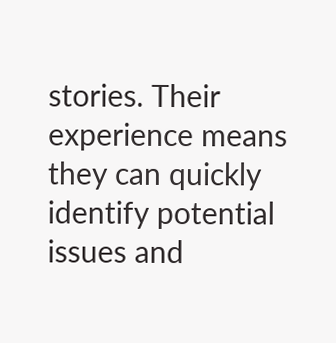stories. Their experience means they can quickly identify potential issues and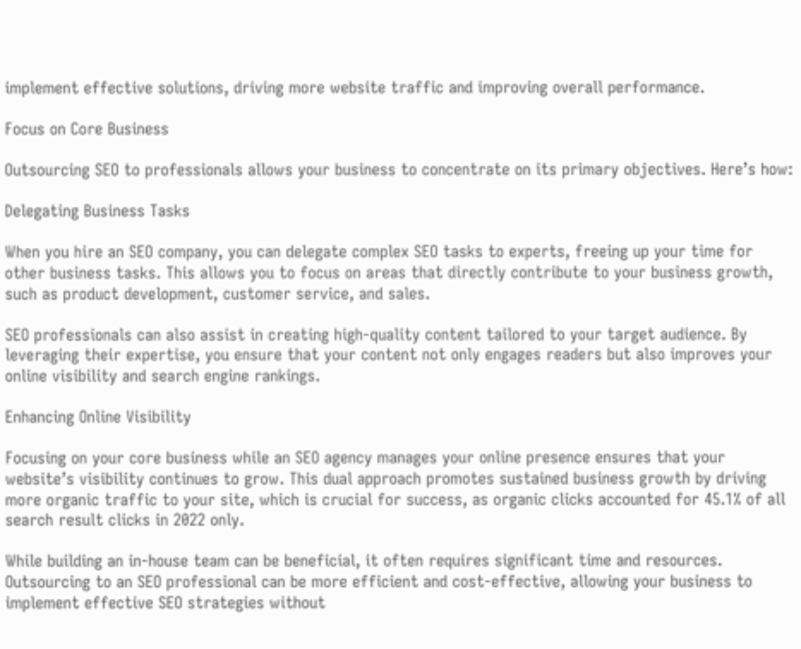implement effective solutions, driving more website traffic and improving overall performance.

Focus on Core Business

Outsourcing SEO to professionals allows your business to concentrate on its primary objectives. Here’s how:

Delegating Business Tasks

When you hire an SEO company, you can delegate complex SEO tasks to experts, freeing up your time for other business tasks. This allows you to focus on areas that directly contribute to your business growth, such as product development, customer service, and sales.

SEO professionals can also assist in creating high-quality content tailored to your target audience. By leveraging their expertise, you ensure that your content not only engages readers but also improves your online visibility and search engine rankings.

Enhancing Online Visibility

Focusing on your core business while an SEO agency manages your online presence ensures that your website’s visibility continues to grow. This dual approach promotes sustained business growth by driving more organic traffic to your site, which is crucial for success, as organic clicks accounted for 45.1% of all search result clicks in 2022 only.

While building an in-house team can be beneficial, it often requires significant time and resources. Outsourcing to an SEO professional can be more efficient and cost-effective, allowing your business to implement effective SEO strategies without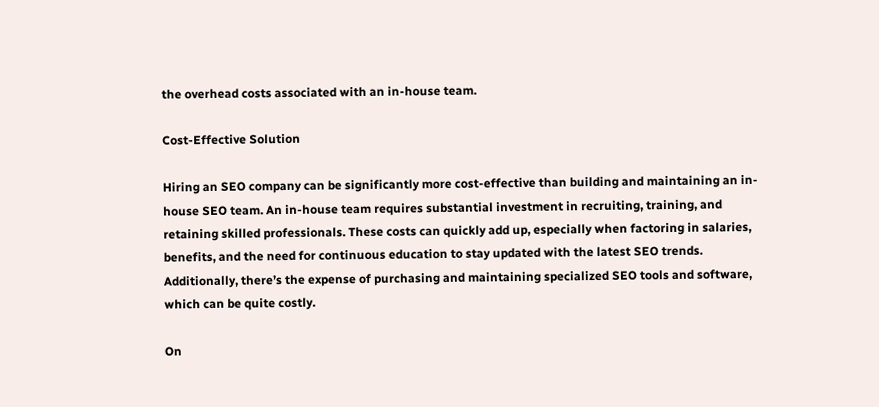the overhead costs associated with an in-house team.

Cost-Effective Solution

Hiring an SEO company can be significantly more cost-effective than building and maintaining an in-house SEO team. An in-house team requires substantial investment in recruiting, training, and retaining skilled professionals. These costs can quickly add up, especially when factoring in salaries, benefits, and the need for continuous education to stay updated with the latest SEO trends. Additionally, there’s the expense of purchasing and maintaining specialized SEO tools and software, which can be quite costly.

On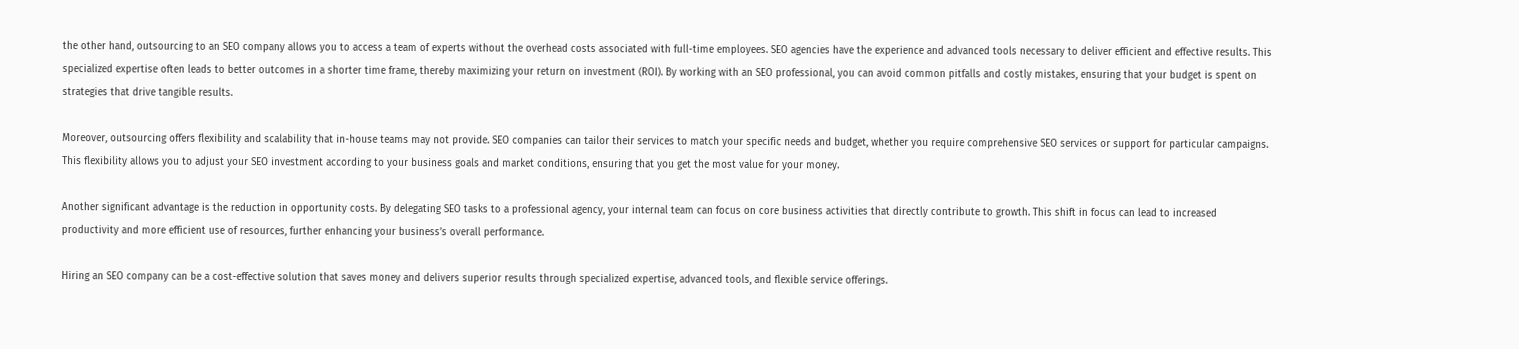the other hand, outsourcing to an SEO company allows you to access a team of experts without the overhead costs associated with full-time employees. SEO agencies have the experience and advanced tools necessary to deliver efficient and effective results. This specialized expertise often leads to better outcomes in a shorter time frame, thereby maximizing your return on investment (ROI). By working with an SEO professional, you can avoid common pitfalls and costly mistakes, ensuring that your budget is spent on strategies that drive tangible results.

Moreover, outsourcing offers flexibility and scalability that in-house teams may not provide. SEO companies can tailor their services to match your specific needs and budget, whether you require comprehensive SEO services or support for particular campaigns. This flexibility allows you to adjust your SEO investment according to your business goals and market conditions, ensuring that you get the most value for your money.

Another significant advantage is the reduction in opportunity costs. By delegating SEO tasks to a professional agency, your internal team can focus on core business activities that directly contribute to growth. This shift in focus can lead to increased productivity and more efficient use of resources, further enhancing your business’s overall performance.

Hiring an SEO company can be a cost-effective solution that saves money and delivers superior results through specialized expertise, advanced tools, and flexible service offerings.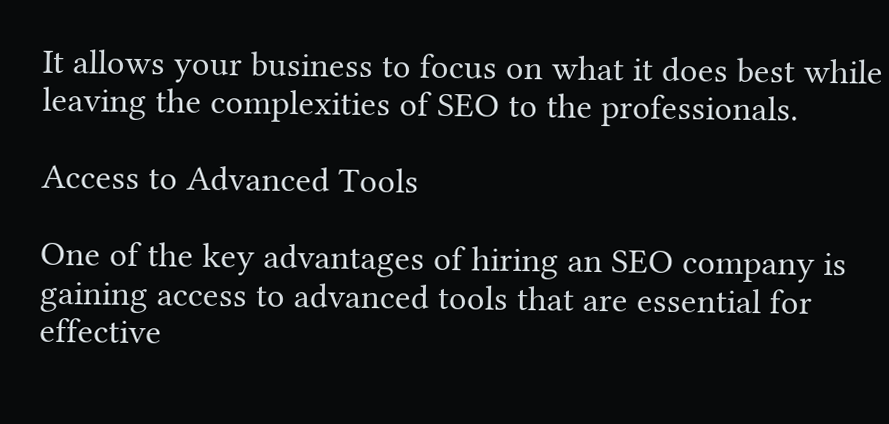It allows your business to focus on what it does best while leaving the complexities of SEO to the professionals.

Access to Advanced Tools

One of the key advantages of hiring an SEO company is gaining access to advanced tools that are essential for effective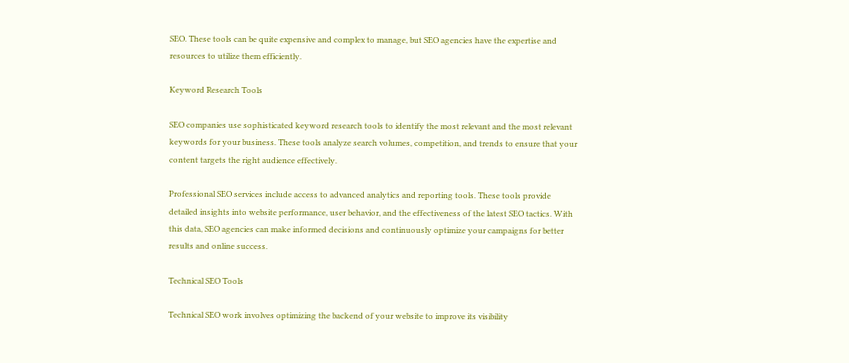SEO. These tools can be quite expensive and complex to manage, but SEO agencies have the expertise and resources to utilize them efficiently.

Keyword Research Tools

SEO companies use sophisticated keyword research tools to identify the most relevant and the most relevant keywords for your business. These tools analyze search volumes, competition, and trends to ensure that your content targets the right audience effectively.

Professional SEO services include access to advanced analytics and reporting tools. These tools provide detailed insights into website performance, user behavior, and the effectiveness of the latest SEO tactics. With this data, SEO agencies can make informed decisions and continuously optimize your campaigns for better results and online success.

Technical SEO Tools

Technical SEO work involves optimizing the backend of your website to improve its visibility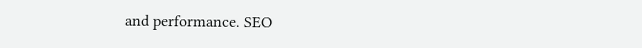and performance. SEO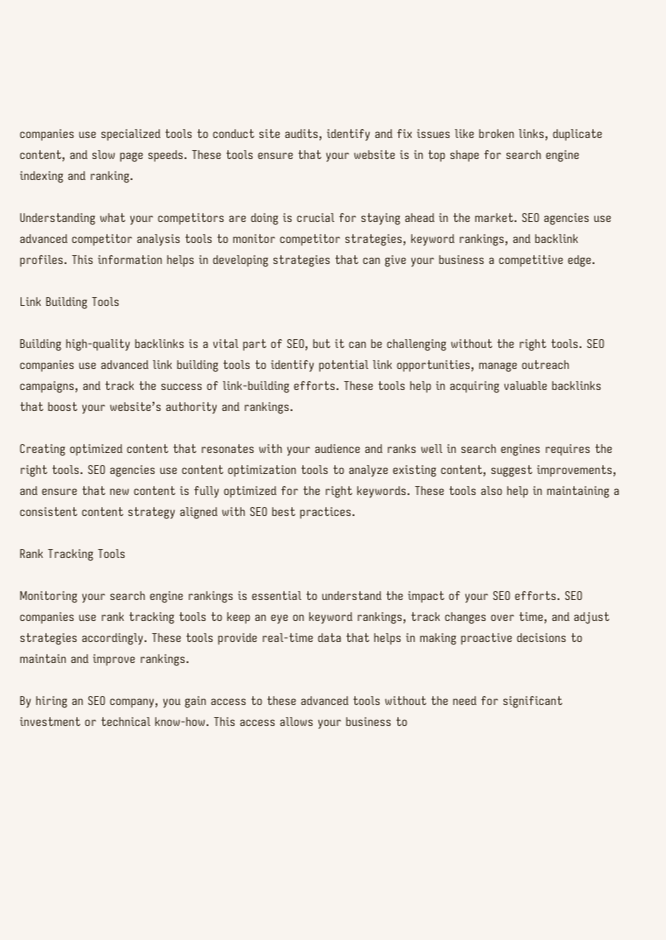companies use specialized tools to conduct site audits, identify and fix issues like broken links, duplicate content, and slow page speeds. These tools ensure that your website is in top shape for search engine indexing and ranking.

Understanding what your competitors are doing is crucial for staying ahead in the market. SEO agencies use advanced competitor analysis tools to monitor competitor strategies, keyword rankings, and backlink profiles. This information helps in developing strategies that can give your business a competitive edge.

Link Building Tools

Building high-quality backlinks is a vital part of SEO, but it can be challenging without the right tools. SEO companies use advanced link building tools to identify potential link opportunities, manage outreach campaigns, and track the success of link-building efforts. These tools help in acquiring valuable backlinks that boost your website’s authority and rankings.

Creating optimized content that resonates with your audience and ranks well in search engines requires the right tools. SEO agencies use content optimization tools to analyze existing content, suggest improvements, and ensure that new content is fully optimized for the right keywords. These tools also help in maintaining a consistent content strategy aligned with SEO best practices.

Rank Tracking Tools

Monitoring your search engine rankings is essential to understand the impact of your SEO efforts. SEO companies use rank tracking tools to keep an eye on keyword rankings, track changes over time, and adjust strategies accordingly. These tools provide real-time data that helps in making proactive decisions to maintain and improve rankings.

By hiring an SEO company, you gain access to these advanced tools without the need for significant investment or technical know-how. This access allows your business to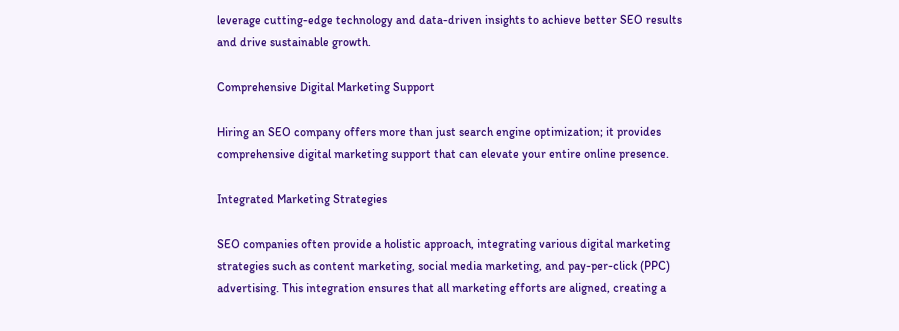leverage cutting-edge technology and data-driven insights to achieve better SEO results and drive sustainable growth.

Comprehensive Digital Marketing Support

Hiring an SEO company offers more than just search engine optimization; it provides comprehensive digital marketing support that can elevate your entire online presence.

Integrated Marketing Strategies

SEO companies often provide a holistic approach, integrating various digital marketing strategies such as content marketing, social media marketing, and pay-per-click (PPC) advertising. This integration ensures that all marketing efforts are aligned, creating a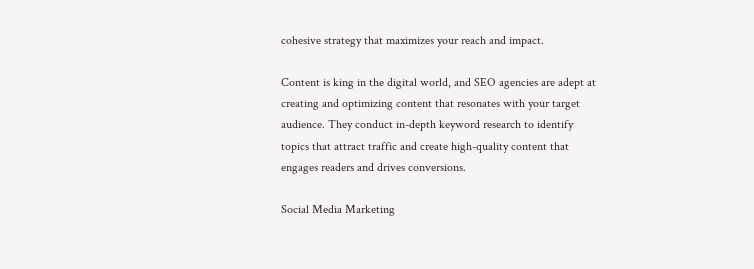cohesive strategy that maximizes your reach and impact.

Content is king in the digital world, and SEO agencies are adept at creating and optimizing content that resonates with your target audience. They conduct in-depth keyword research to identify topics that attract traffic and create high-quality content that engages readers and drives conversions.

Social Media Marketing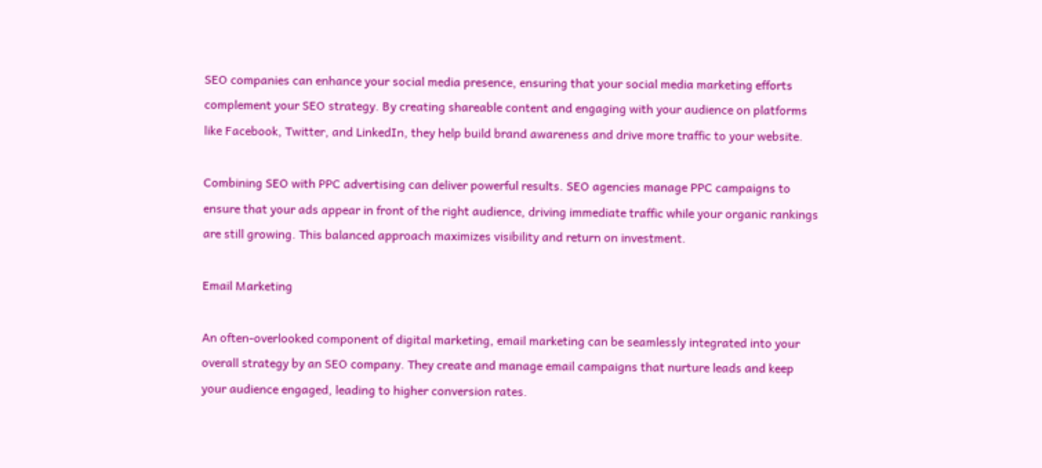SEO companies can enhance your social media presence, ensuring that your social media marketing efforts complement your SEO strategy. By creating shareable content and engaging with your audience on platforms like Facebook, Twitter, and LinkedIn, they help build brand awareness and drive more traffic to your website.

Combining SEO with PPC advertising can deliver powerful results. SEO agencies manage PPC campaigns to ensure that your ads appear in front of the right audience, driving immediate traffic while your organic rankings are still growing. This balanced approach maximizes visibility and return on investment.

Email Marketing

An often-overlooked component of digital marketing, email marketing can be seamlessly integrated into your overall strategy by an SEO company. They create and manage email campaigns that nurture leads and keep your audience engaged, leading to higher conversion rates.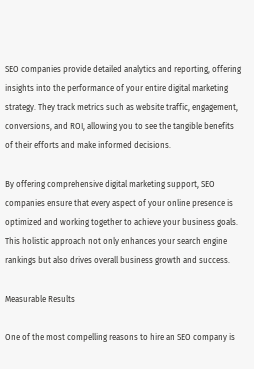SEO companies provide detailed analytics and reporting, offering insights into the performance of your entire digital marketing strategy. They track metrics such as website traffic, engagement, conversions, and ROI, allowing you to see the tangible benefits of their efforts and make informed decisions.

By offering comprehensive digital marketing support, SEO companies ensure that every aspect of your online presence is optimized and working together to achieve your business goals. This holistic approach not only enhances your search engine rankings but also drives overall business growth and success.

Measurable Results

One of the most compelling reasons to hire an SEO company is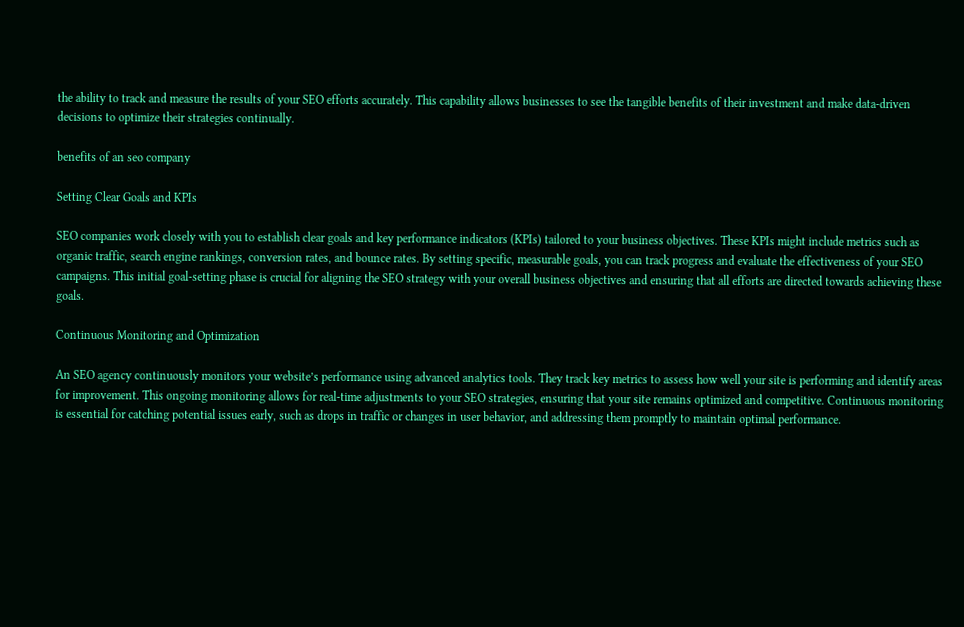the ability to track and measure the results of your SEO efforts accurately. This capability allows businesses to see the tangible benefits of their investment and make data-driven decisions to optimize their strategies continually.

benefits of an seo company

Setting Clear Goals and KPIs

SEO companies work closely with you to establish clear goals and key performance indicators (KPIs) tailored to your business objectives. These KPIs might include metrics such as organic traffic, search engine rankings, conversion rates, and bounce rates. By setting specific, measurable goals, you can track progress and evaluate the effectiveness of your SEO campaigns. This initial goal-setting phase is crucial for aligning the SEO strategy with your overall business objectives and ensuring that all efforts are directed towards achieving these goals.

Continuous Monitoring and Optimization

An SEO agency continuously monitors your website’s performance using advanced analytics tools. They track key metrics to assess how well your site is performing and identify areas for improvement. This ongoing monitoring allows for real-time adjustments to your SEO strategies, ensuring that your site remains optimized and competitive. Continuous monitoring is essential for catching potential issues early, such as drops in traffic or changes in user behavior, and addressing them promptly to maintain optimal performance.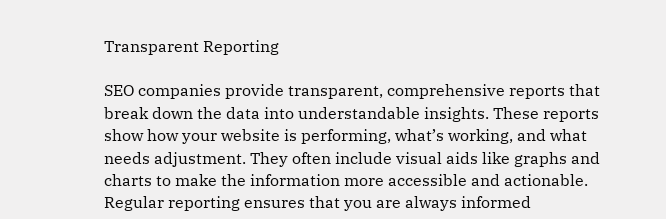Transparent Reporting

SEO companies provide transparent, comprehensive reports that break down the data into understandable insights. These reports show how your website is performing, what’s working, and what needs adjustment. They often include visual aids like graphs and charts to make the information more accessible and actionable. Regular reporting ensures that you are always informed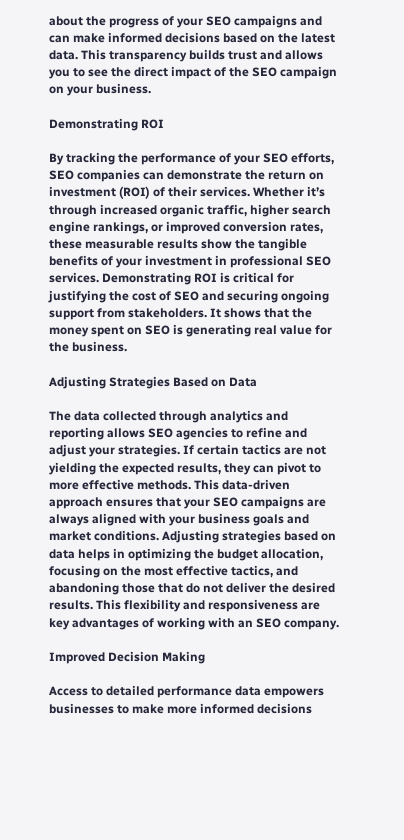about the progress of your SEO campaigns and can make informed decisions based on the latest data. This transparency builds trust and allows you to see the direct impact of the SEO campaign on your business.

Demonstrating ROI

By tracking the performance of your SEO efforts, SEO companies can demonstrate the return on investment (ROI) of their services. Whether it’s through increased organic traffic, higher search engine rankings, or improved conversion rates, these measurable results show the tangible benefits of your investment in professional SEO services. Demonstrating ROI is critical for justifying the cost of SEO and securing ongoing support from stakeholders. It shows that the money spent on SEO is generating real value for the business.

Adjusting Strategies Based on Data

The data collected through analytics and reporting allows SEO agencies to refine and adjust your strategies. If certain tactics are not yielding the expected results, they can pivot to more effective methods. This data-driven approach ensures that your SEO campaigns are always aligned with your business goals and market conditions. Adjusting strategies based on data helps in optimizing the budget allocation, focusing on the most effective tactics, and abandoning those that do not deliver the desired results. This flexibility and responsiveness are key advantages of working with an SEO company.

Improved Decision Making

Access to detailed performance data empowers businesses to make more informed decisions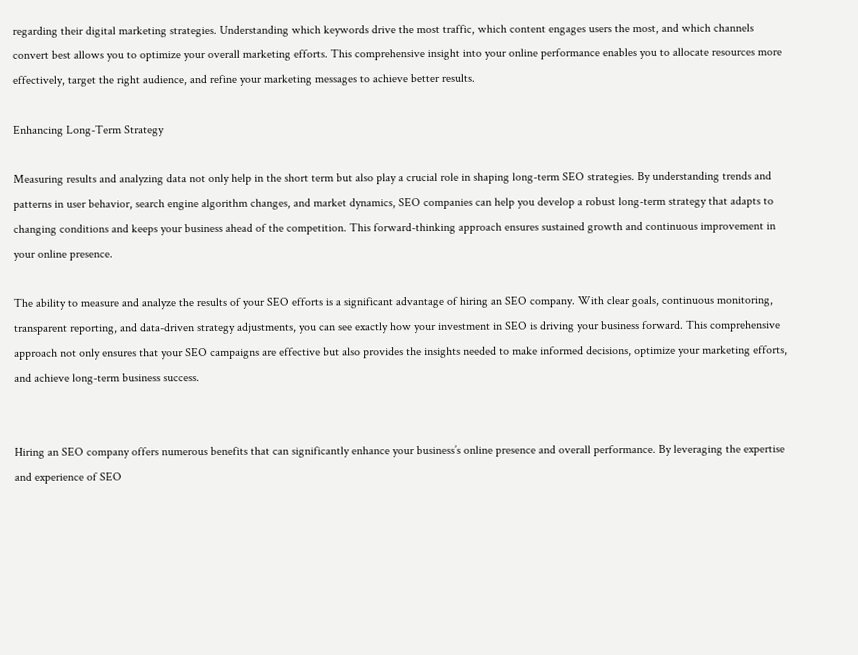regarding their digital marketing strategies. Understanding which keywords drive the most traffic, which content engages users the most, and which channels convert best allows you to optimize your overall marketing efforts. This comprehensive insight into your online performance enables you to allocate resources more effectively, target the right audience, and refine your marketing messages to achieve better results.

Enhancing Long-Term Strategy

Measuring results and analyzing data not only help in the short term but also play a crucial role in shaping long-term SEO strategies. By understanding trends and patterns in user behavior, search engine algorithm changes, and market dynamics, SEO companies can help you develop a robust long-term strategy that adapts to changing conditions and keeps your business ahead of the competition. This forward-thinking approach ensures sustained growth and continuous improvement in your online presence.

The ability to measure and analyze the results of your SEO efforts is a significant advantage of hiring an SEO company. With clear goals, continuous monitoring, transparent reporting, and data-driven strategy adjustments, you can see exactly how your investment in SEO is driving your business forward. This comprehensive approach not only ensures that your SEO campaigns are effective but also provides the insights needed to make informed decisions, optimize your marketing efforts, and achieve long-term business success.


Hiring an SEO company offers numerous benefits that can significantly enhance your business’s online presence and overall performance. By leveraging the expertise and experience of SEO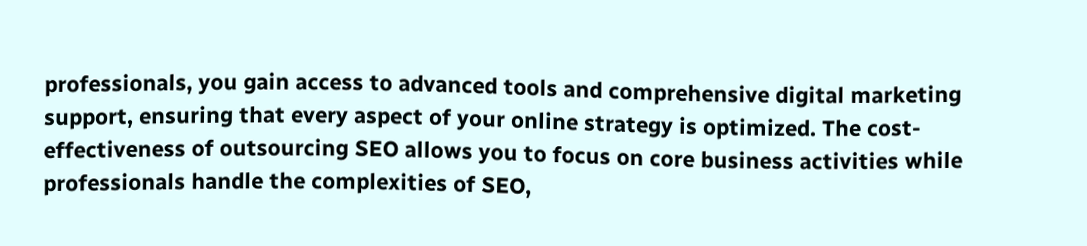professionals, you gain access to advanced tools and comprehensive digital marketing support, ensuring that every aspect of your online strategy is optimized. The cost-effectiveness of outsourcing SEO allows you to focus on core business activities while professionals handle the complexities of SEO,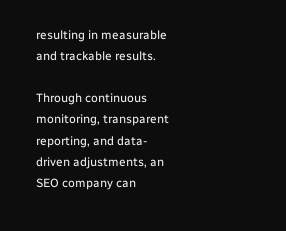resulting in measurable and trackable results.

Through continuous monitoring, transparent reporting, and data-driven adjustments, an SEO company can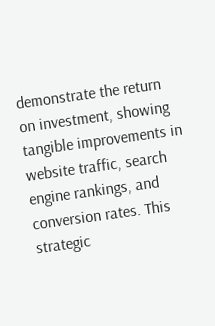demonstrate the return on investment, showing tangible improvements in website traffic, search engine rankings, and conversion rates. This strategic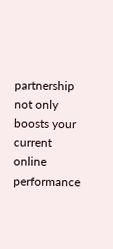partnership not only boosts your current online performance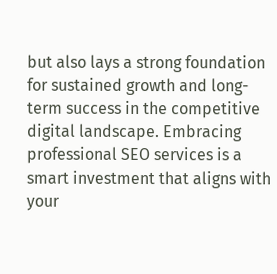but also lays a strong foundation for sustained growth and long-term success in the competitive digital landscape. Embracing professional SEO services is a smart investment that aligns with your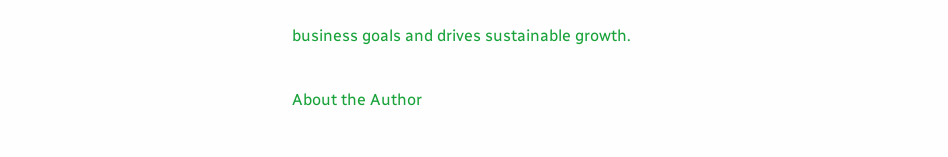business goals and drives sustainable growth.

About the Author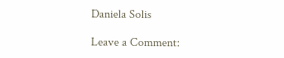Daniela Solis

Leave a Comment: